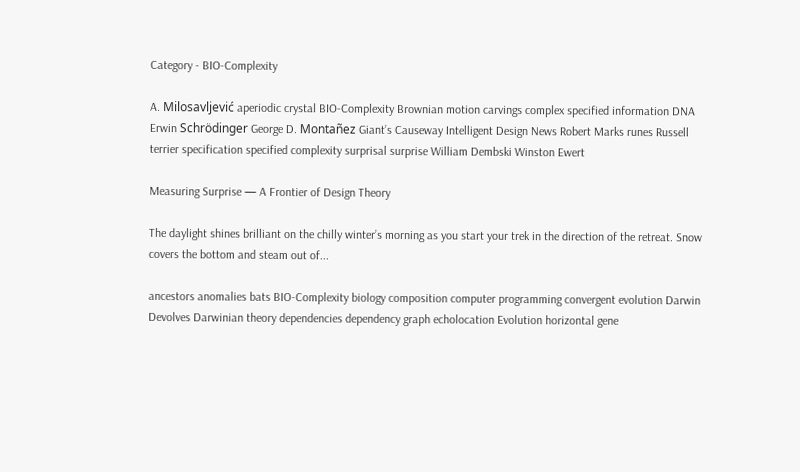Category - BIO-Complexity

A. Milosavljević aperiodic crystal BIO-Complexity Brownian motion carvings complex specified information DNA Erwin Schrödinger George D. Montañez Giant’s Causeway Intelligent Design News Robert Marks runes Russell terrier specification specified complexity surprisal surprise William Dembski Winston Ewert

Measuring Surprise — A Frontier of Design Theory

The daylight shines brilliant on the chilly winter’s morning as you start your trek in the direction of the retreat. Snow covers the bottom and steam out of...

ancestors anomalies bats BIO-Complexity biology composition computer programming convergent evolution Darwin Devolves Darwinian theory dependencies dependency graph echolocation Evolution horizontal gene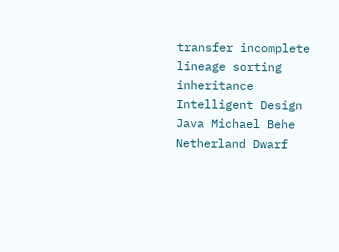transfer incomplete lineage sorting inheritance Intelligent Design Java Michael Behe Netherland Dwarf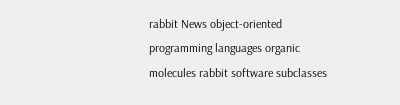rabbit News object-oriented programming languages organic molecules rabbit software subclasses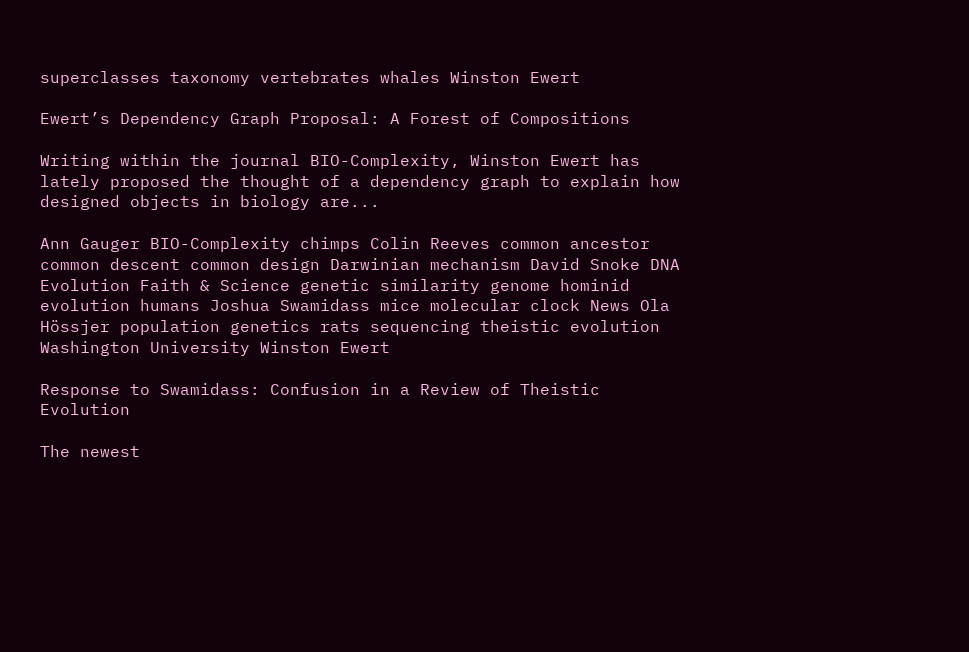superclasses taxonomy vertebrates whales Winston Ewert

Ewert’s Dependency Graph Proposal: A Forest of Compositions

Writing within the journal BIO-Complexity, Winston Ewert has lately proposed the thought of a dependency graph to explain how designed objects in biology are...

Ann Gauger BIO-Complexity chimps Colin Reeves common ancestor common descent common design Darwinian mechanism David Snoke DNA Evolution Faith & Science genetic similarity genome hominid evolution humans Joshua Swamidass mice molecular clock News Ola Hössjer population genetics rats sequencing theistic evolution Washington University Winston Ewert

Response to Swamidass: Confusion in a Review of Theistic Evolution

The newest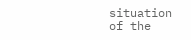situation of the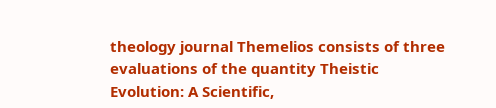theology journal Themelios consists of three evaluations of the quantity Theistic Evolution: A Scientific,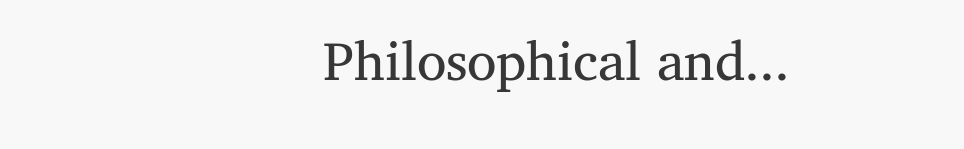Philosophical and...